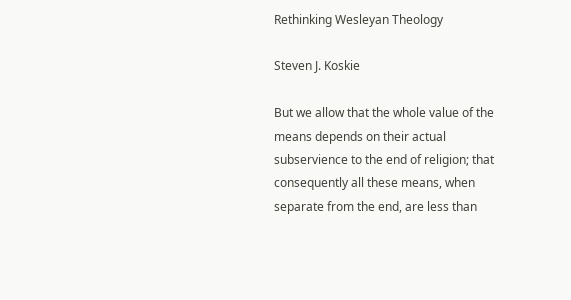Rethinking Wesleyan Theology

Steven J. Koskie

But we allow that the whole value of the means depends on their actual subservience to the end of religion; that consequently all these means, when separate from the end, are less than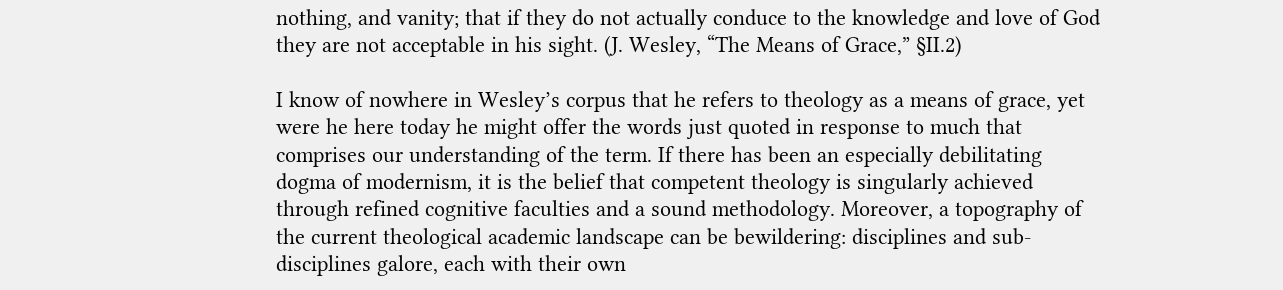nothing, and vanity; that if they do not actually conduce to the knowledge and love of God they are not acceptable in his sight. (J. Wesley, “The Means of Grace,” §II.2)

I know of nowhere in Wesley’s corpus that he refers to theology as a means of grace, yet were he here today he might offer the words just quoted in response to much that comprises our understanding of the term. If there has been an especially debilitating dogma of modernism, it is the belief that competent theology is singularly achieved through refined cognitive faculties and a sound methodology. Moreover, a topography of the current theological academic landscape can be bewildering: disciplines and sub-disciplines galore, each with their own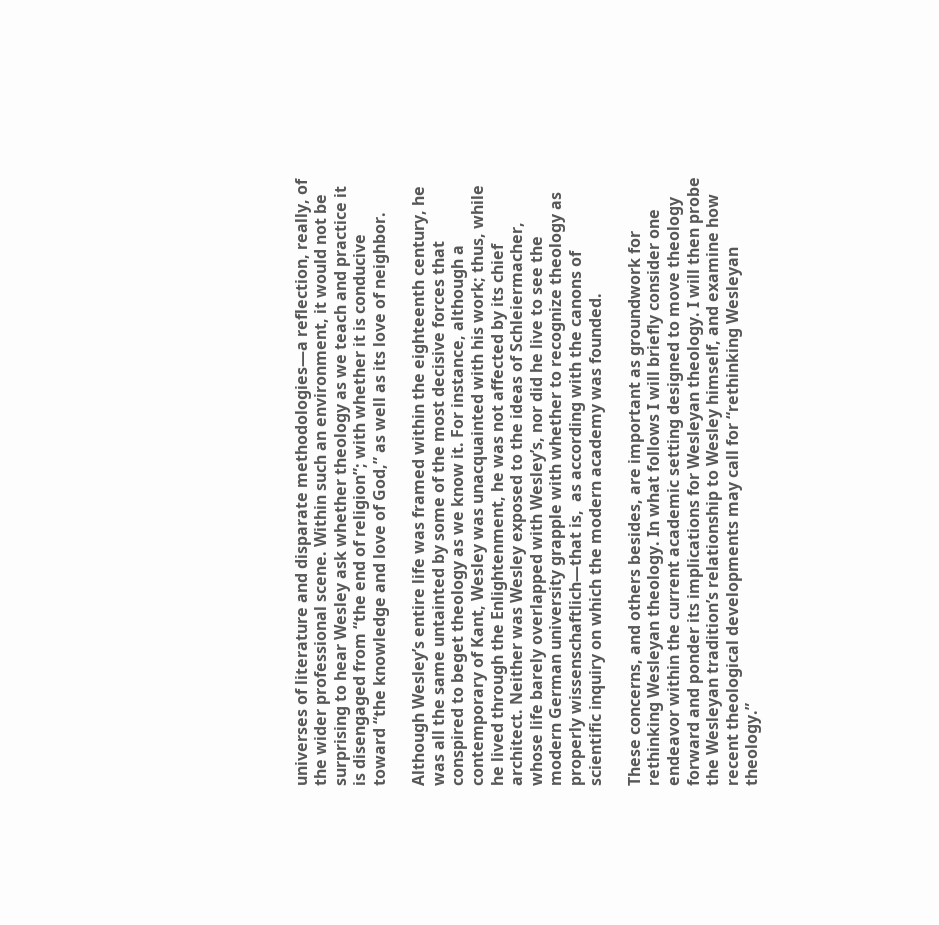universes of literature and disparate methodologies—a reflection, really, of the wider professional scene. Within such an environment, it would not be surprising to hear Wesley ask whether theology as we teach and practice it is disengaged from “the end of religion”; with whether it is conducive toward “the knowledge and love of God,” as well as its love of neighbor.

Although Wesley’s entire life was framed within the eighteenth century, he was all the same untainted by some of the most decisive forces that conspired to beget theology as we know it. For instance, although a contemporary of Kant, Wesley was unacquainted with his work; thus, while he lived through the Enlightenment, he was not affected by its chief architect. Neither was Wesley exposed to the ideas of Schleiermacher, whose life barely overlapped with Wesley’s, nor did he live to see the modern German university grapple with whether to recognize theology as properly wissenschaftlich—that is,  as according with the canons of scientific inquiry on which the modern academy was founded.

These concerns, and others besides, are important as groundwork for rethinking Wesleyan theology. In what follows I will briefly consider one endeavor within the current academic setting designed to move theology forward and ponder its implications for Wesleyan theology. I will then probe the Wesleyan tradition’s relationship to Wesley himself, and examine how recent theological developments may call for “rethinking Wesleyan theology.”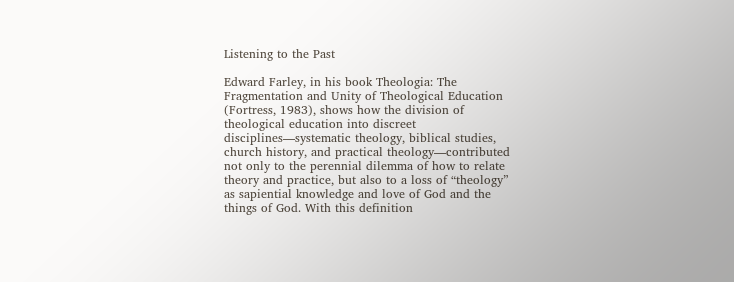Listening to the Past

Edward Farley, in his book Theologia: The Fragmentation and Unity of Theological Education (Fortress, 1983), shows how the division of theological education into discreet disciplines—systematic theology, biblical studies, church history, and practical theology—contributed not only to the perennial dilemma of how to relate theory and practice, but also to a loss of “theology” as sapiential knowledge and love of God and the things of God. With this definition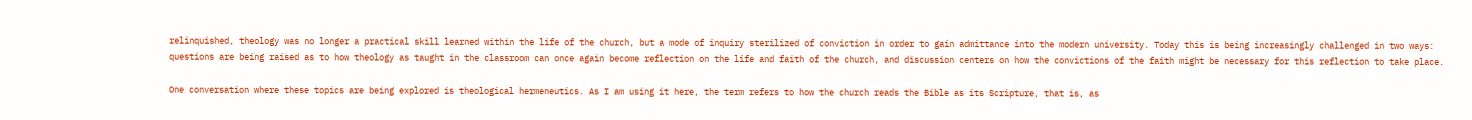relinquished, theology was no longer a practical skill learned within the life of the church, but a mode of inquiry sterilized of conviction in order to gain admittance into the modern university. Today this is being increasingly challenged in two ways: questions are being raised as to how theology as taught in the classroom can once again become reflection on the life and faith of the church, and discussion centers on how the convictions of the faith might be necessary for this reflection to take place.

One conversation where these topics are being explored is theological hermeneutics. As I am using it here, the term refers to how the church reads the Bible as its Scripture, that is, as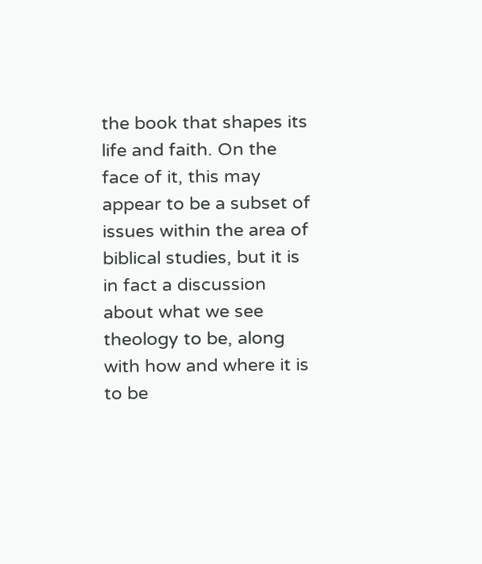the book that shapes its life and faith. On the face of it, this may appear to be a subset of issues within the area of biblical studies, but it is in fact a discussion about what we see theology to be, along with how and where it is to be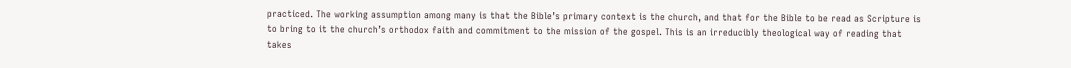practiced. The working assumption among many is that the Bible’s primary context is the church, and that for the Bible to be read as Scripture is to bring to it the church’s orthodox faith and commitment to the mission of the gospel. This is an irreducibly theological way of reading that takes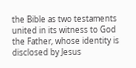the Bible as two testaments united in its witness to God the Father, whose identity is disclosed by Jesus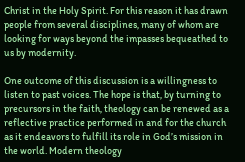Christ in the Holy Spirit. For this reason it has drawn people from several disciplines, many of whom are looking for ways beyond the impasses bequeathed to us by modernity.

One outcome of this discussion is a willingness to listen to past voices. The hope is that, by turning to precursors in the faith, theology can be renewed as a reflective practice performed in and for the church as it endeavors to fulfill its role in God’s mission in the world. Modern theology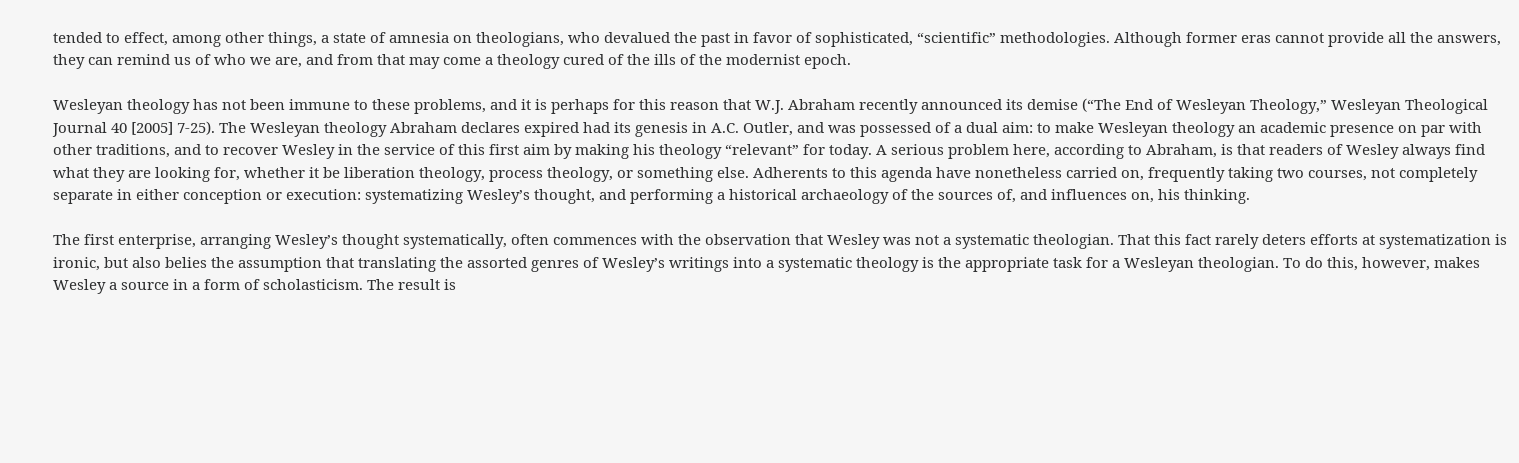tended to effect, among other things, a state of amnesia on theologians, who devalued the past in favor of sophisticated, “scientific” methodologies. Although former eras cannot provide all the answers, they can remind us of who we are, and from that may come a theology cured of the ills of the modernist epoch.

Wesleyan theology has not been immune to these problems, and it is perhaps for this reason that W.J. Abraham recently announced its demise (“The End of Wesleyan Theology,” Wesleyan Theological Journal 40 [2005] 7-25). The Wesleyan theology Abraham declares expired had its genesis in A.C. Outler, and was possessed of a dual aim: to make Wesleyan theology an academic presence on par with other traditions, and to recover Wesley in the service of this first aim by making his theology “relevant” for today. A serious problem here, according to Abraham, is that readers of Wesley always find what they are looking for, whether it be liberation theology, process theology, or something else. Adherents to this agenda have nonetheless carried on, frequently taking two courses, not completely separate in either conception or execution: systematizing Wesley’s thought, and performing a historical archaeology of the sources of, and influences on, his thinking.

The first enterprise, arranging Wesley’s thought systematically, often commences with the observation that Wesley was not a systematic theologian. That this fact rarely deters efforts at systematization is ironic, but also belies the assumption that translating the assorted genres of Wesley’s writings into a systematic theology is the appropriate task for a Wesleyan theologian. To do this, however, makes Wesley a source in a form of scholasticism. The result is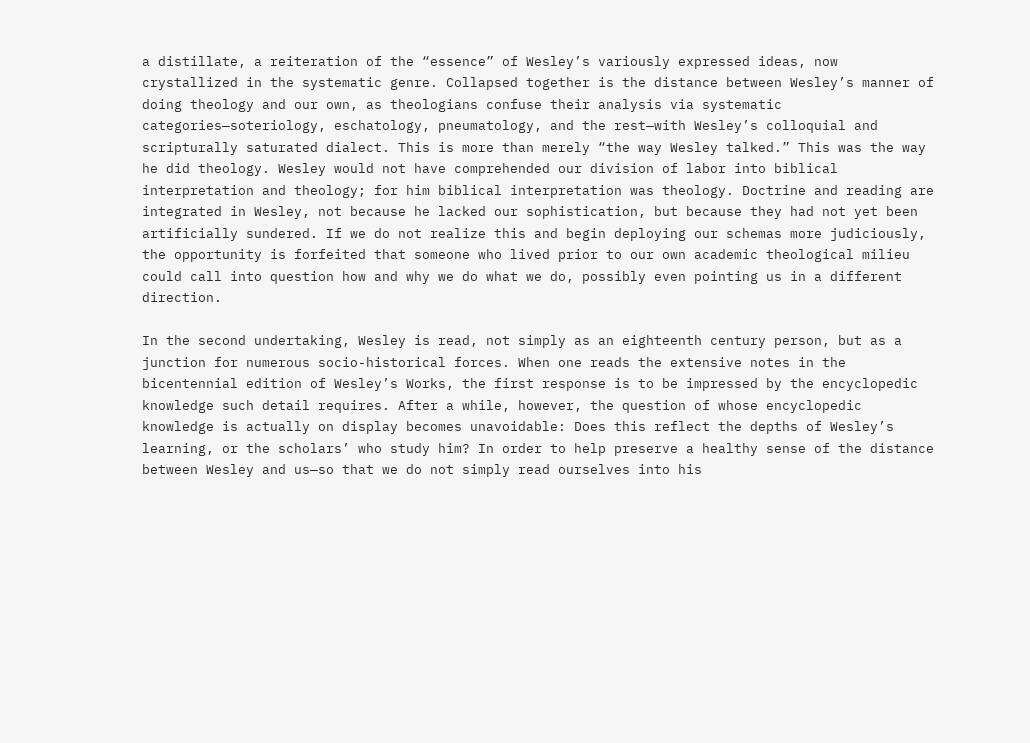a distillate, a reiteration of the “essence” of Wesley’s variously expressed ideas, now crystallized in the systematic genre. Collapsed together is the distance between Wesley’s manner of doing theology and our own, as theologians confuse their analysis via systematic categories—soteriology, eschatology, pneumatology, and the rest—with Wesley’s colloquial and scripturally saturated dialect. This is more than merely “the way Wesley talked.” This was the way he did theology. Wesley would not have comprehended our division of labor into biblical interpretation and theology; for him biblical interpretation was theology. Doctrine and reading are integrated in Wesley, not because he lacked our sophistication, but because they had not yet been artificially sundered. If we do not realize this and begin deploying our schemas more judiciously, the opportunity is forfeited that someone who lived prior to our own academic theological milieu could call into question how and why we do what we do, possibly even pointing us in a different direction.

In the second undertaking, Wesley is read, not simply as an eighteenth century person, but as a junction for numerous socio-historical forces. When one reads the extensive notes in the bicentennial edition of Wesley’s Works, the first response is to be impressed by the encyclopedic knowledge such detail requires. After a while, however, the question of whose encyclopedic knowledge is actually on display becomes unavoidable: Does this reflect the depths of Wesley’s learning, or the scholars’ who study him? In order to help preserve a healthy sense of the distance between Wesley and us—so that we do not simply read ourselves into his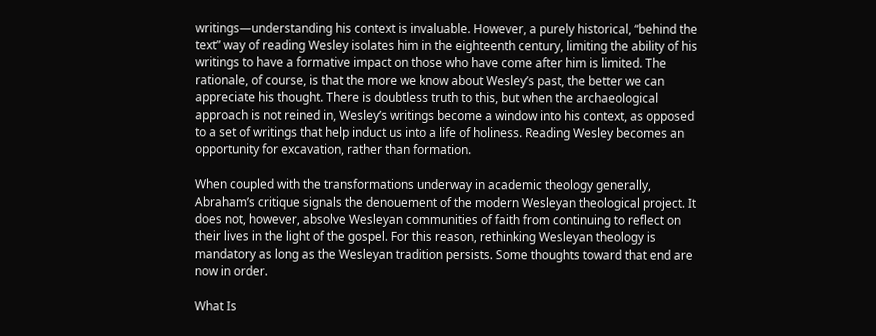writings—understanding his context is invaluable. However, a purely historical, “behind the text” way of reading Wesley isolates him in the eighteenth century, limiting the ability of his writings to have a formative impact on those who have come after him is limited. The rationale, of course, is that the more we know about Wesley’s past, the better we can appreciate his thought. There is doubtless truth to this, but when the archaeological approach is not reined in, Wesley’s writings become a window into his context, as opposed to a set of writings that help induct us into a life of holiness. Reading Wesley becomes an opportunity for excavation, rather than formation.

When coupled with the transformations underway in academic theology generally, Abraham’s critique signals the denouement of the modern Wesleyan theological project. It does not, however, absolve Wesleyan communities of faith from continuing to reflect on their lives in the light of the gospel. For this reason, rethinking Wesleyan theology is mandatory as long as the Wesleyan tradition persists. Some thoughts toward that end are now in order.

What Is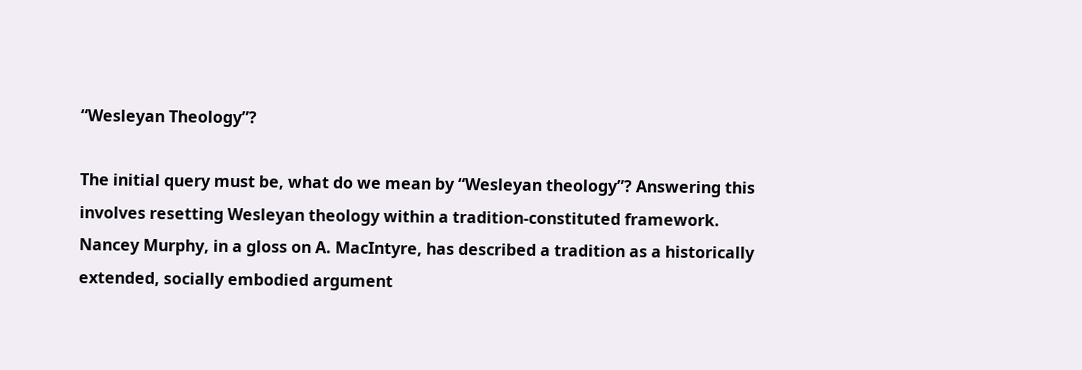“Wesleyan Theology”?

The initial query must be, what do we mean by “Wesleyan theology”? Answering this involves resetting Wesleyan theology within a tradition-constituted framework. Nancey Murphy, in a gloss on A. MacIntyre, has described a tradition as a historically extended, socially embodied argument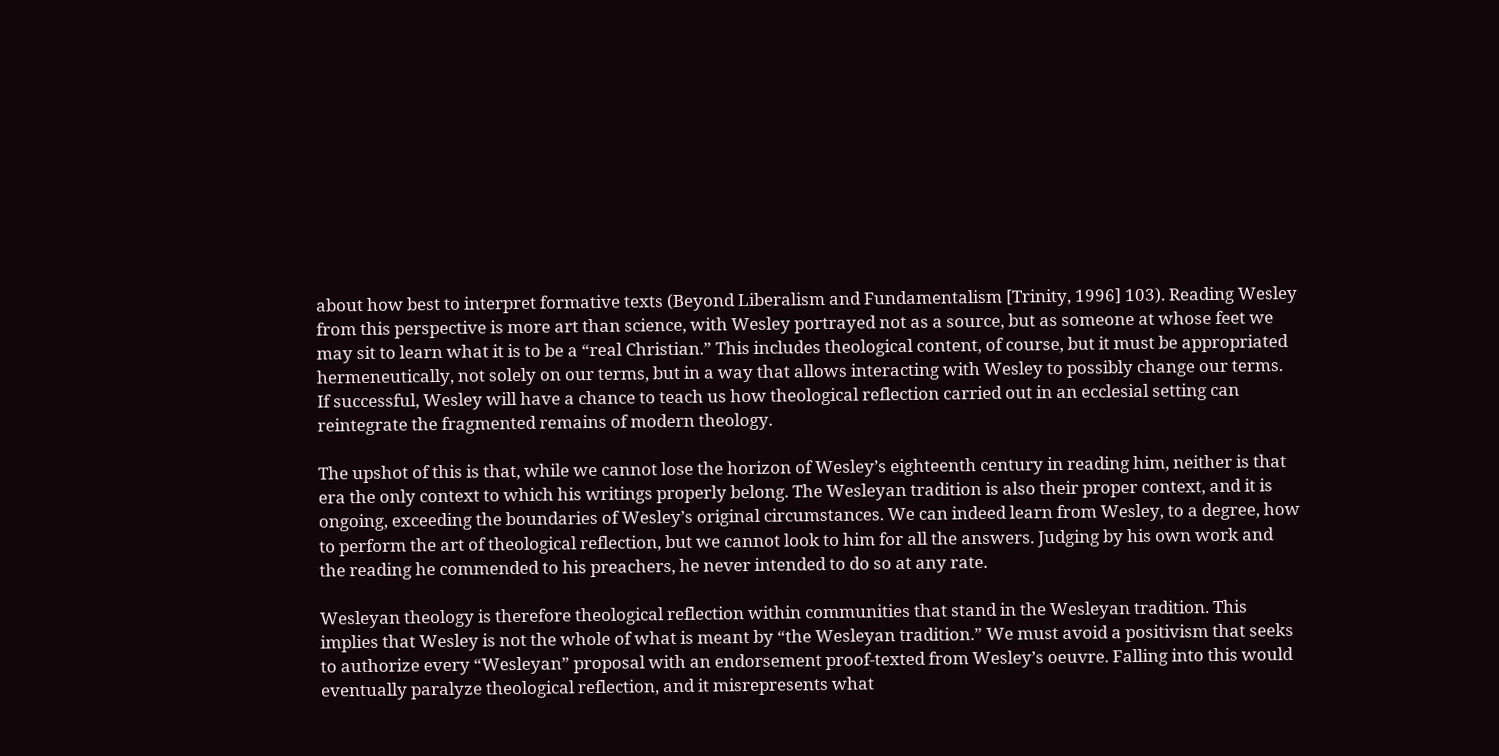about how best to interpret formative texts (Beyond Liberalism and Fundamentalism [Trinity, 1996] 103). Reading Wesley from this perspective is more art than science, with Wesley portrayed not as a source, but as someone at whose feet we may sit to learn what it is to be a “real Christian.” This includes theological content, of course, but it must be appropriated hermeneutically, not solely on our terms, but in a way that allows interacting with Wesley to possibly change our terms. If successful, Wesley will have a chance to teach us how theological reflection carried out in an ecclesial setting can reintegrate the fragmented remains of modern theology.

The upshot of this is that, while we cannot lose the horizon of Wesley’s eighteenth century in reading him, neither is that era the only context to which his writings properly belong. The Wesleyan tradition is also their proper context, and it is ongoing, exceeding the boundaries of Wesley’s original circumstances. We can indeed learn from Wesley, to a degree, how to perform the art of theological reflection, but we cannot look to him for all the answers. Judging by his own work and the reading he commended to his preachers, he never intended to do so at any rate.

Wesleyan theology is therefore theological reflection within communities that stand in the Wesleyan tradition. This implies that Wesley is not the whole of what is meant by “the Wesleyan tradition.” We must avoid a positivism that seeks to authorize every “Wesleyan” proposal with an endorsement proof-texted from Wesley’s oeuvre. Falling into this would eventually paralyze theological reflection, and it misrepresents what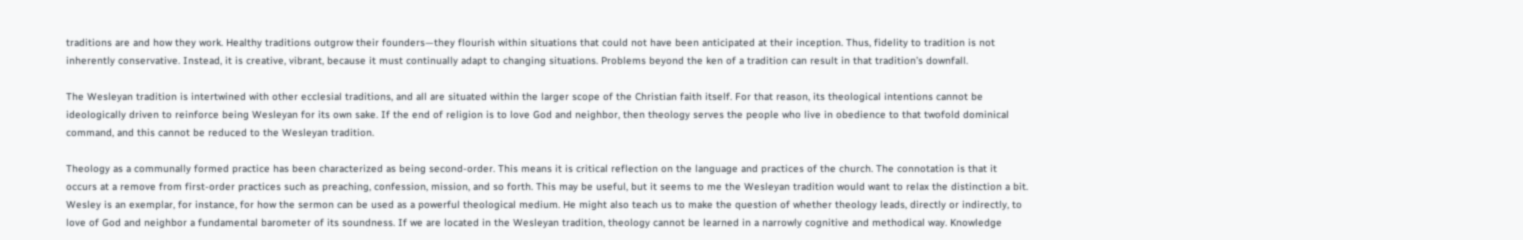traditions are and how they work. Healthy traditions outgrow their founders—they flourish within situations that could not have been anticipated at their inception. Thus, fidelity to tradition is not inherently conservative. Instead, it is creative, vibrant, because it must continually adapt to changing situations. Problems beyond the ken of a tradition can result in that tradition’s downfall.

The Wesleyan tradition is intertwined with other ecclesial traditions, and all are situated within the larger scope of the Christian faith itself. For that reason, its theological intentions cannot be ideologically driven to reinforce being Wesleyan for its own sake. If the end of religion is to love God and neighbor, then theology serves the people who live in obedience to that twofold dominical command, and this cannot be reduced to the Wesleyan tradition.

Theology as a communally formed practice has been characterized as being second-order. This means it is critical reflection on the language and practices of the church. The connotation is that it occurs at a remove from first-order practices such as preaching, confession, mission, and so forth. This may be useful, but it seems to me the Wesleyan tradition would want to relax the distinction a bit. Wesley is an exemplar, for instance, for how the sermon can be used as a powerful theological medium. He might also teach us to make the question of whether theology leads, directly or indirectly, to love of God and neighbor a fundamental barometer of its soundness. If we are located in the Wesleyan tradition, theology cannot be learned in a narrowly cognitive and methodical way. Knowledge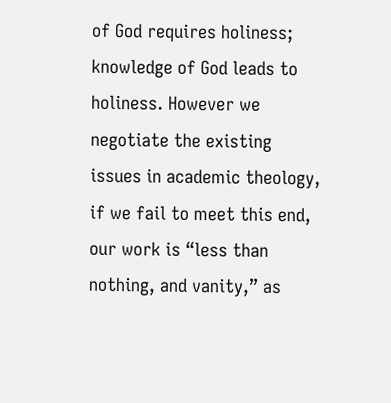of God requires holiness; knowledge of God leads to holiness. However we negotiate the existing issues in academic theology, if we fail to meet this end, our work is “less than nothing, and vanity,” as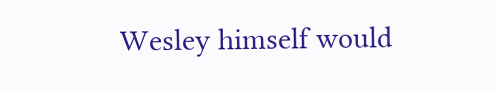Wesley himself would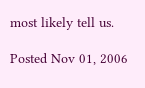most likely tell us.

Posted Nov 01, 2006